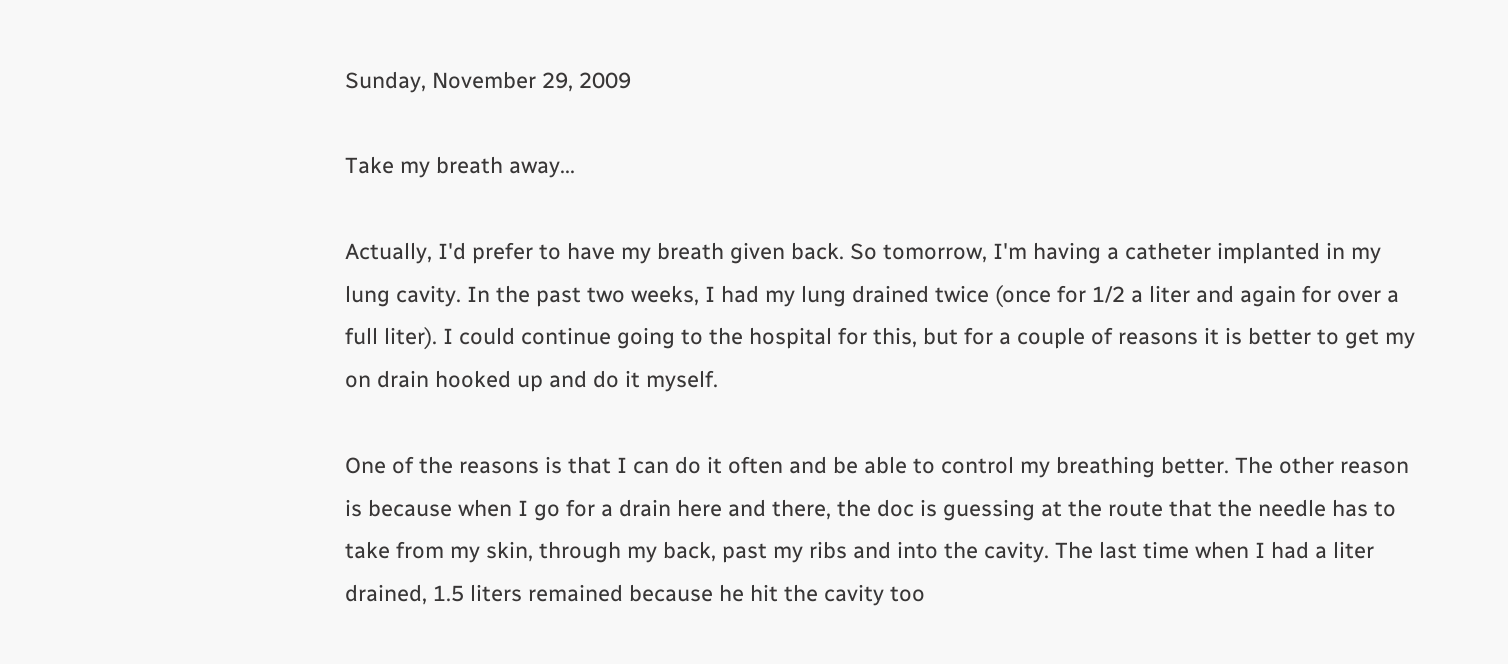Sunday, November 29, 2009

Take my breath away...

Actually, I'd prefer to have my breath given back. So tomorrow, I'm having a catheter implanted in my lung cavity. In the past two weeks, I had my lung drained twice (once for 1/2 a liter and again for over a full liter). I could continue going to the hospital for this, but for a couple of reasons it is better to get my on drain hooked up and do it myself.

One of the reasons is that I can do it often and be able to control my breathing better. The other reason is because when I go for a drain here and there, the doc is guessing at the route that the needle has to take from my skin, through my back, past my ribs and into the cavity. The last time when I had a liter drained, 1.5 liters remained because he hit the cavity too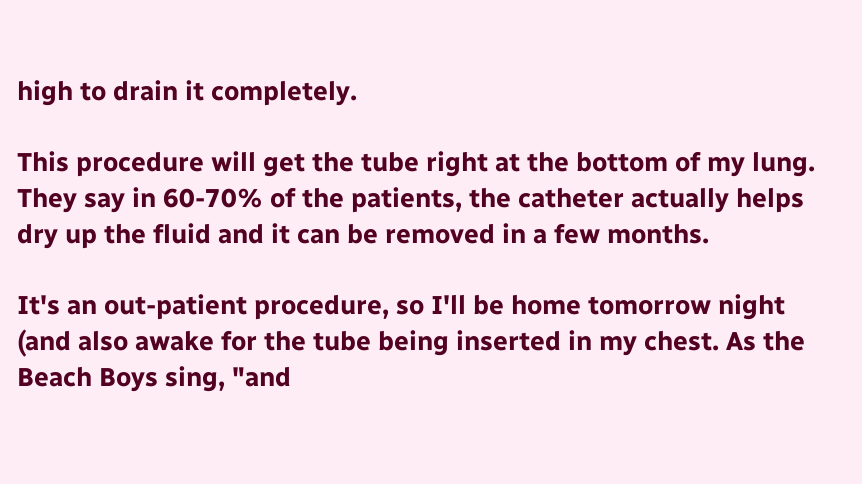high to drain it completely.

This procedure will get the tube right at the bottom of my lung. They say in 60-70% of the patients, the catheter actually helps dry up the fluid and it can be removed in a few months.

It's an out-patient procedure, so I'll be home tomorrow night (and also awake for the tube being inserted in my chest. As the Beach Boys sing, "and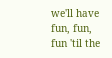we'll have fun, fun, fun 'til the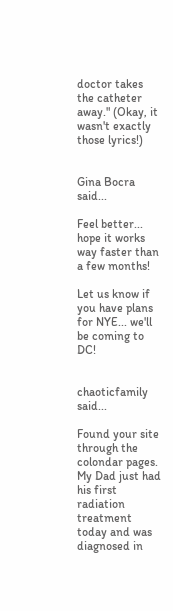doctor takes the catheter away." (Okay, it wasn't exactly those lyrics!)


Gina Bocra said...

Feel better... hope it works way faster than a few months!

Let us know if you have plans for NYE... we'll be coming to DC!


chaoticfamily said...

Found your site through the colondar pages. My Dad just had his first radiation treatment today and was diagnosed in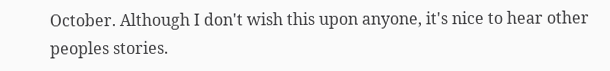October. Although I don't wish this upon anyone, it's nice to hear other peoples stories.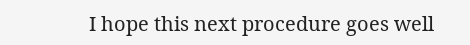I hope this next procedure goes well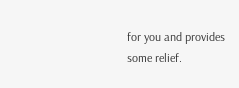for you and provides some relief.